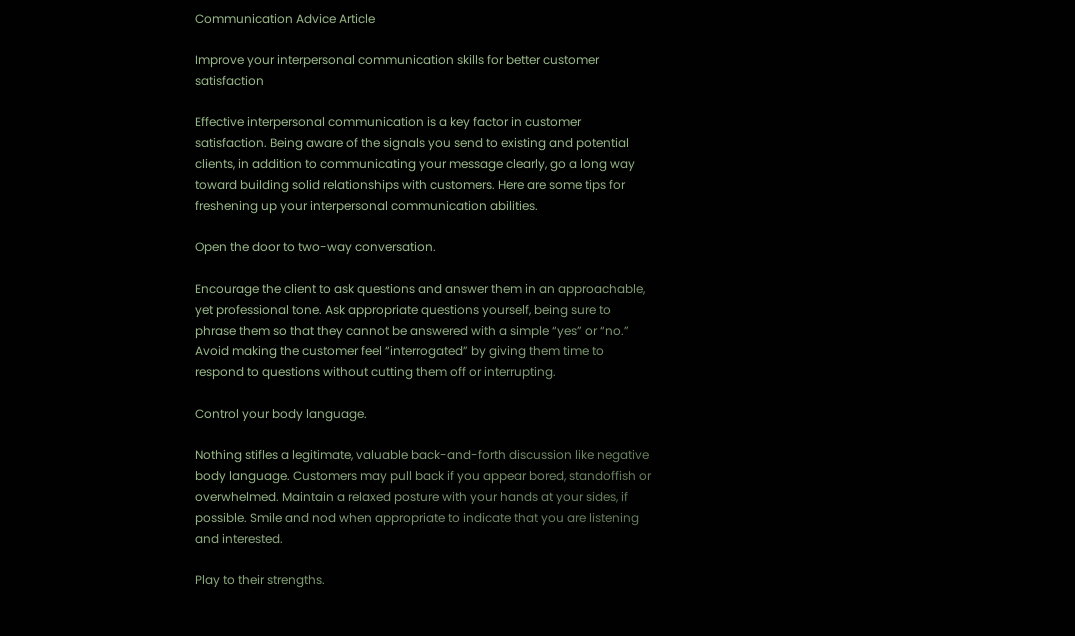Communication Advice Article

Improve your interpersonal communication skills for better customer satisfaction

Effective interpersonal communication is a key factor in customer satisfaction. Being aware of the signals you send to existing and potential clients, in addition to communicating your message clearly, go a long way toward building solid relationships with customers. Here are some tips for freshening up your interpersonal communication abilities.

Open the door to two-way conversation.

Encourage the client to ask questions and answer them in an approachable, yet professional tone. Ask appropriate questions yourself, being sure to phrase them so that they cannot be answered with a simple “yes” or “no.” Avoid making the customer feel “interrogated” by giving them time to respond to questions without cutting them off or interrupting.

Control your body language.

Nothing stifles a legitimate, valuable back-and-forth discussion like negative body language. Customers may pull back if you appear bored, standoffish or overwhelmed. Maintain a relaxed posture with your hands at your sides, if possible. Smile and nod when appropriate to indicate that you are listening and interested.

Play to their strengths.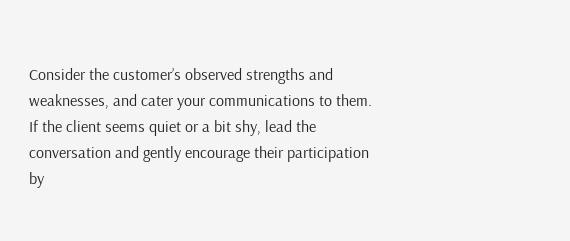Consider the customer’s observed strengths and weaknesses, and cater your communications to them. If the client seems quiet or a bit shy, lead the conversation and gently encourage their participation by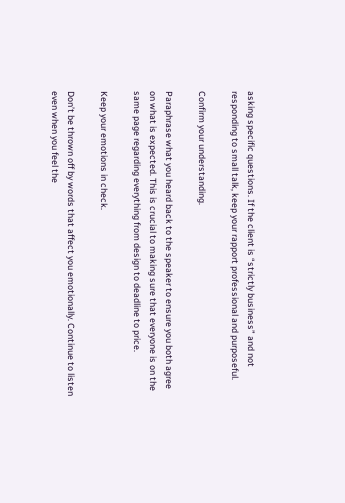asking specific questions. If the client is “strictly business” and not responding to small talk, keep your rapport professional and purposeful.

Confirm your understanding.

Paraphrase what you heard back to the speaker to ensure you both agree on what is expected. This is crucial to making sure that everyone is on the same page regarding everything from design to deadline to price.

Keep your emotions in check.

Don’t be thrown off by words that affect you emotionally. Continue to listen even when you feel the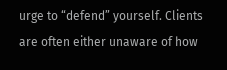urge to “defend” yourself. Clients are often either unaware of how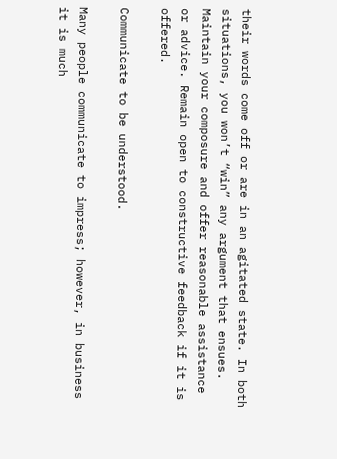their words come off or are in an agitated state. In both situations, you won’t “win” any argument that ensues. Maintain your composure and offer reasonable assistance or advice. Remain open to constructive feedback if it is offered.

Communicate to be understood.

Many people communicate to impress; however, in business it is much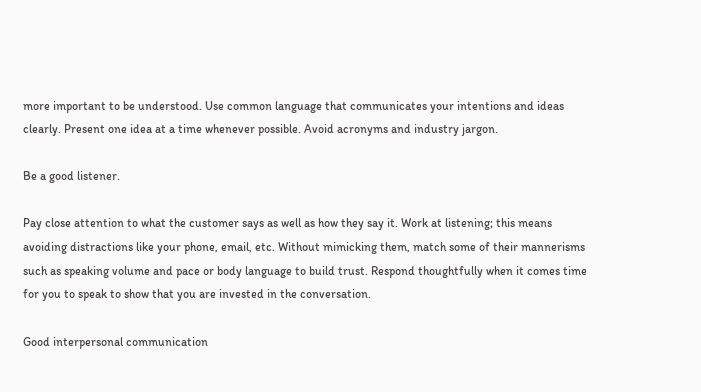more important to be understood. Use common language that communicates your intentions and ideas clearly. Present one idea at a time whenever possible. Avoid acronyms and industry jargon.

Be a good listener.

Pay close attention to what the customer says as well as how they say it. Work at listening; this means avoiding distractions like your phone, email, etc. Without mimicking them, match some of their mannerisms such as speaking volume and pace or body language to build trust. Respond thoughtfully when it comes time for you to speak to show that you are invested in the conversation.

Good interpersonal communication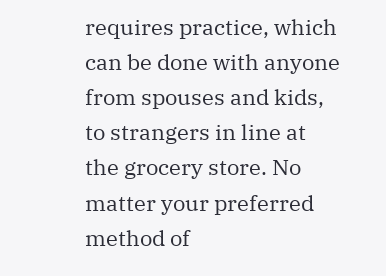requires practice, which can be done with anyone from spouses and kids, to strangers in line at the grocery store. No matter your preferred method of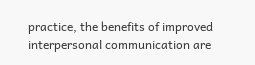practice, the benefits of improved interpersonal communication are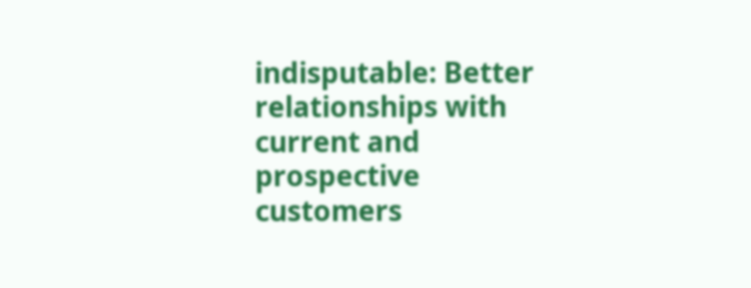indisputable: Better relationships with current and prospective customers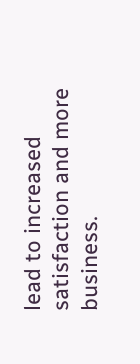lead to increased satisfaction and more business.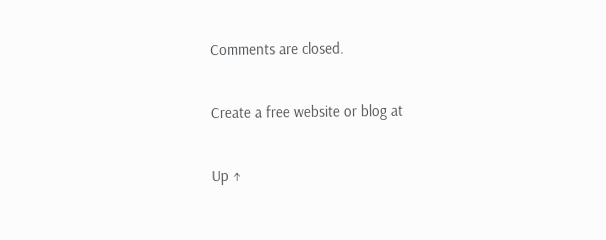Comments are closed.

Create a free website or blog at

Up ↑